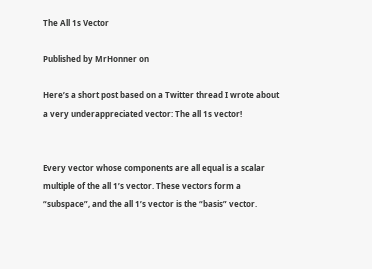The All 1s Vector

Published by MrHonner on

Here’s a short post based on a Twitter thread I wrote about a very underappreciated vector: The all 1s vector!


Every vector whose components are all equal is a scalar multiple of the all 1’s vector. These vectors form a “subspace”, and the all 1’s vector is the “basis” vector.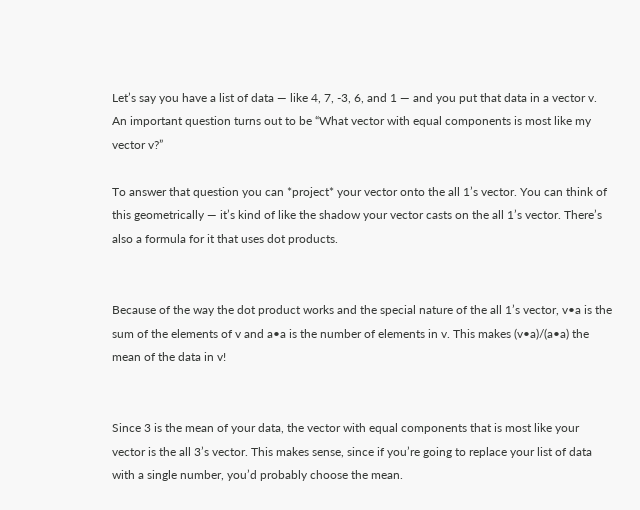Let’s say you have a list of data — like 4, 7, -3, 6, and 1 — and you put that data in a vector v. An important question turns out to be “What vector with equal components is most like my vector v?”

To answer that question you can *project* your vector onto the all 1’s vector. You can think of this geometrically — it’s kind of like the shadow your vector casts on the all 1’s vector. There’s also a formula for it that uses dot products.


Because of the way the dot product works and the special nature of the all 1’s vector, v•a is the sum of the elements of v and a•a is the number of elements in v. This makes (v•a)/(a•a) the mean of the data in v!


Since 3 is the mean of your data, the vector with equal components that is most like your vector is the all 3’s vector. This makes sense, since if you’re going to replace your list of data with a single number, you’d probably choose the mean.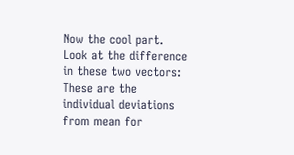Now the cool part. Look at the difference in these two vectors: These are the individual deviations from mean for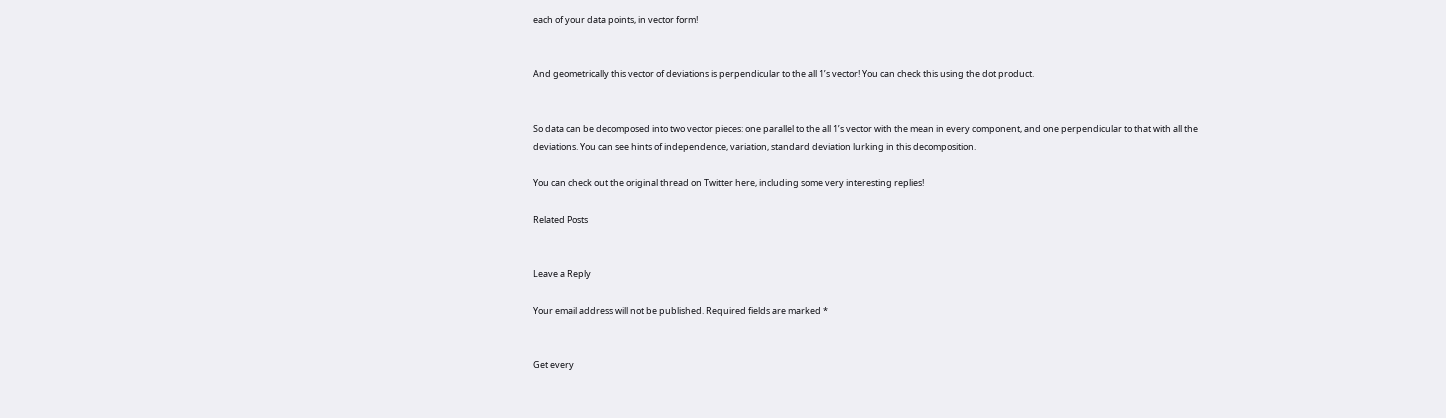each of your data points, in vector form!


And geometrically this vector of deviations is perpendicular to the all 1’s vector! You can check this using the dot product.


So data can be decomposed into two vector pieces: one parallel to the all 1’s vector with the mean in every component, and one perpendicular to that with all the deviations. You can see hints of independence, variation, standard deviation lurking in this decomposition.

You can check out the original thread on Twitter here, including some very interesting replies!

Related Posts


Leave a Reply

Your email address will not be published. Required fields are marked *


Get every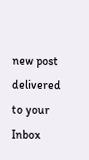new post delivered to your Inbox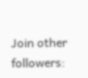Join other followers: